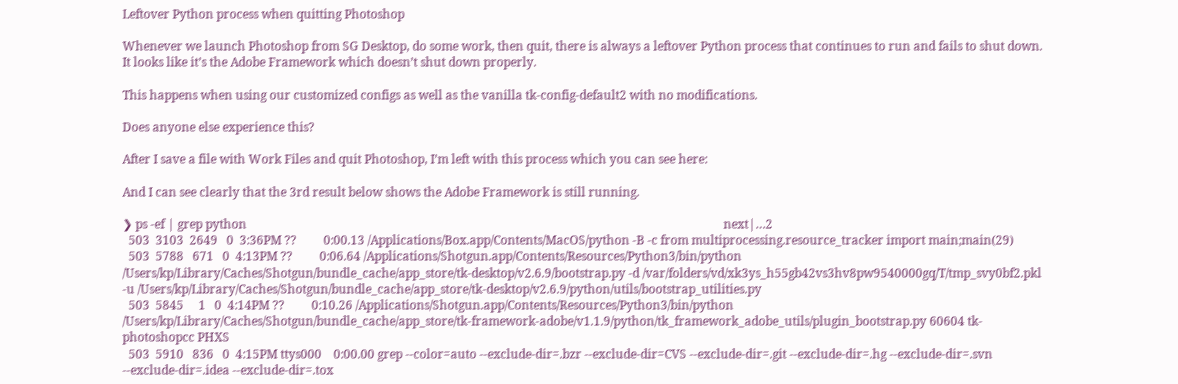Leftover Python process when quitting Photoshop

Whenever we launch Photoshop from SG Desktop, do some work, then quit, there is always a leftover Python process that continues to run and fails to shut down. It looks like it’s the Adobe Framework which doesn’t shut down properly.

This happens when using our customized configs as well as the vanilla tk-config-default2 with no modifications.

Does anyone else experience this?

After I save a file with Work Files and quit Photoshop, I’m left with this process which you can see here:

And I can see clearly that the 3rd result below shows the Adobe Framework is still running.

❯ ps -ef | grep python                                                                                                                                                               next|…2
  503  3103  2649   0  3:36PM ??         0:00.13 /Applications/Box.app/Contents/MacOS/python -B -c from multiprocessing.resource_tracker import main;main(29)
  503  5788   671   0  4:13PM ??         0:06.64 /Applications/Shotgun.app/Contents/Resources/Python3/bin/python /Users/kp/Library/Caches/Shotgun/bundle_cache/app_store/tk-desktop/v2.6.9/bootstrap.py -d /var/folders/vd/xk3ys_h55gb42vs3hv8pw9540000gq/T/tmp_svy0bf2.pkl -u /Users/kp/Library/Caches/Shotgun/bundle_cache/app_store/tk-desktop/v2.6.9/python/utils/bootstrap_utilities.py
  503  5845     1   0  4:14PM ??         0:10.26 /Applications/Shotgun.app/Contents/Resources/Python3/bin/python /Users/kp/Library/Caches/Shotgun/bundle_cache/app_store/tk-framework-adobe/v1.1.9/python/tk_framework_adobe_utils/plugin_bootstrap.py 60604 tk-photoshopcc PHXS
  503  5910   836   0  4:15PM ttys000    0:00.00 grep --color=auto --exclude-dir=.bzr --exclude-dir=CVS --exclude-dir=.git --exclude-dir=.hg --exclude-dir=.svn --exclude-dir=.idea --exclude-dir=.tox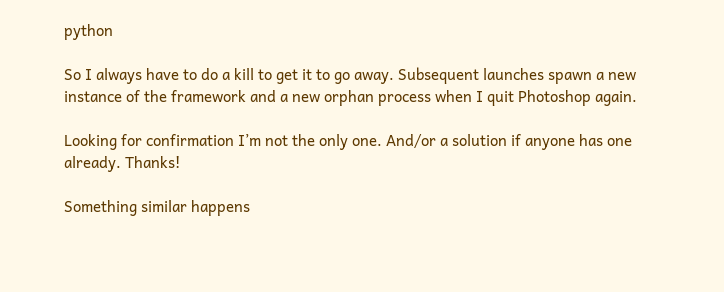python

So I always have to do a kill to get it to go away. Subsequent launches spawn a new instance of the framework and a new orphan process when I quit Photoshop again.

Looking for confirmation I’m not the only one. And/or a solution if anyone has one already. Thanks!

Something similar happens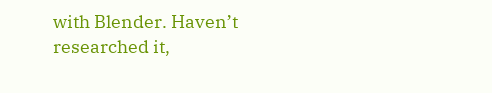with Blender. Haven’t researched it,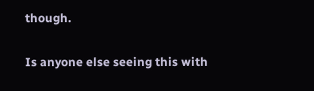though.

Is anyone else seeing this with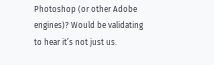Photoshop (or other Adobe engines)? Would be validating to hear it’s not just us.